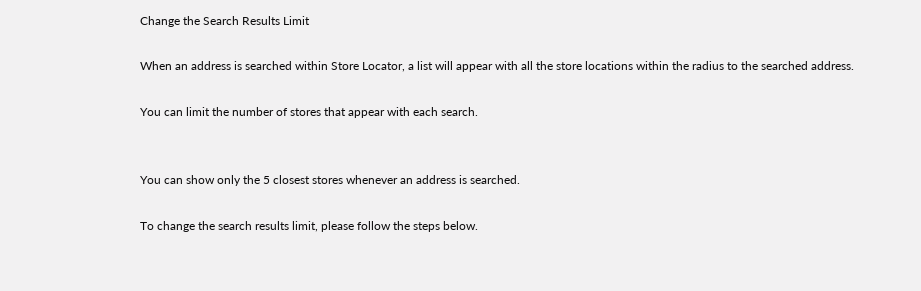Change the Search Results Limit

When an address is searched within Store Locator, a list will appear with all the store locations within the radius to the searched address.

You can limit the number of stores that appear with each search.


You can show only the 5 closest stores whenever an address is searched.

To change the search results limit, please follow the steps below.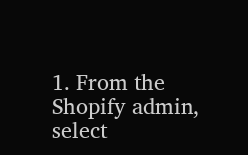1. From the Shopify admin, select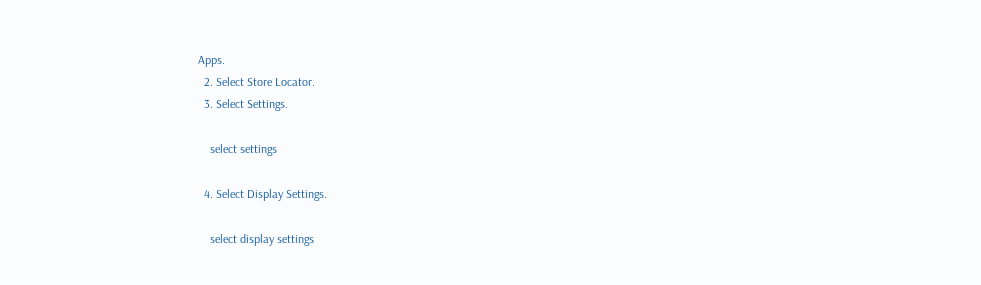Apps.
  2. Select Store Locator.
  3. Select Settings.

    select settings

  4. Select Display Settings.

    select display settings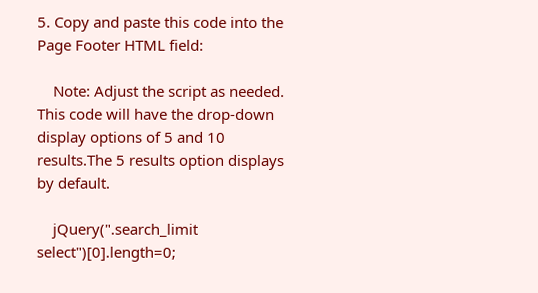5. Copy and paste this code into the Page Footer HTML field:

    Note: Adjust the script as needed. This code will have the drop-down display options of 5 and 10 results.The 5 results option displays by default.

    jQuery(".search_limit select")[0].length=0;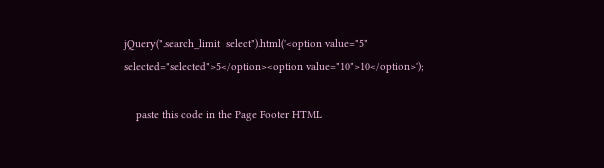jQuery(".search_limit  select").html('<option value="5" selected="selected">5</option><option value="10">10</option>');

    paste this code in the Page Footer HTML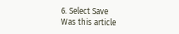6. Select Save
Was this article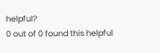helpful?
0 out of 0 found this helpful